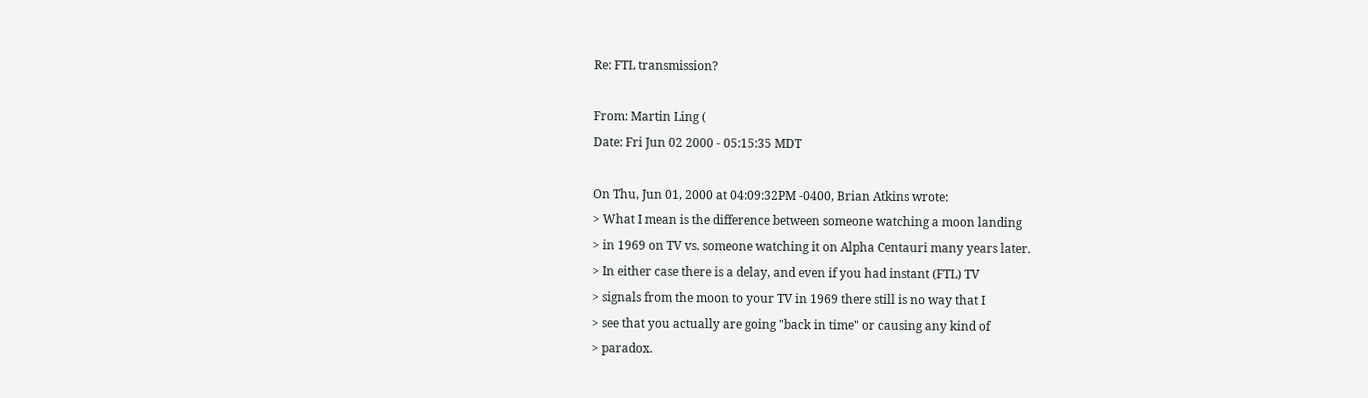Re: FTL transmission?

From: Martin Ling (
Date: Fri Jun 02 2000 - 05:15:35 MDT

On Thu, Jun 01, 2000 at 04:09:32PM -0400, Brian Atkins wrote:
> What I mean is the difference between someone watching a moon landing
> in 1969 on TV vs. someone watching it on Alpha Centauri many years later.
> In either case there is a delay, and even if you had instant (FTL) TV
> signals from the moon to your TV in 1969 there still is no way that I
> see that you actually are going "back in time" or causing any kind of
> paradox.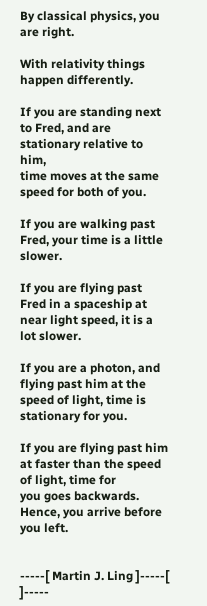By classical physics, you are right.

With relativity things happen differently.

If you are standing next to Fred, and are stationary relative to him,
time moves at the same speed for both of you.

If you are walking past Fred, your time is a little slower.

If you are flying past Fred in a spaceship at near light speed, it is a
lot slower.

If you are a photon, and flying past him at the speed of light, time is
stationary for you.

If you are flying past him at faster than the speed of light, time for
you goes backwards. Hence, you arrive before you left.


-----[ Martin J. Ling ]-----[ ]-----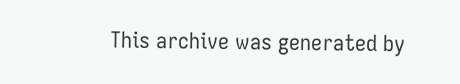This archive was generated by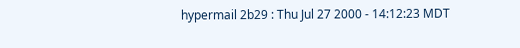hypermail 2b29 : Thu Jul 27 2000 - 14:12:23 MDT